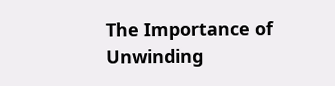The Importance of Unwinding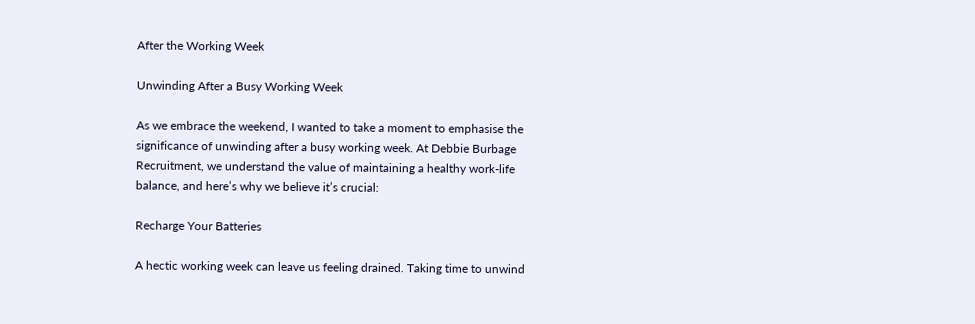After the Working Week

Unwinding After a Busy Working Week

As we embrace the weekend, I wanted to take a moment to emphasise the significance of unwinding after a busy working week. At Debbie Burbage Recruitment, we understand the value of maintaining a healthy work-life balance, and here’s why we believe it’s crucial:

Recharge Your Batteries

A hectic working week can leave us feeling drained. Taking time to unwind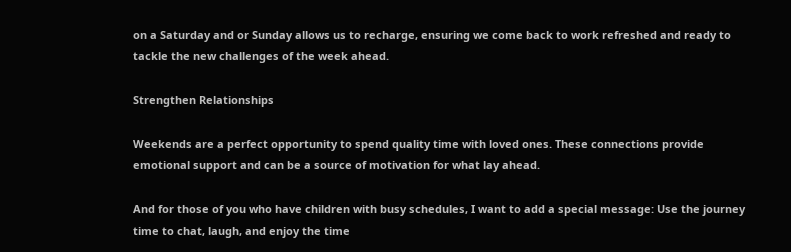on a Saturday and or Sunday allows us to recharge, ensuring we come back to work refreshed and ready to tackle the new challenges of the week ahead.

Strengthen Relationships

Weekends are a perfect opportunity to spend quality time with loved ones. These connections provide emotional support and can be a source of motivation for what lay ahead.

And for those of you who have children with busy schedules, I want to add a special message: Use the journey time to chat, laugh, and enjoy the time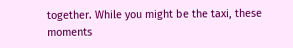together. While you might be the taxi, these moments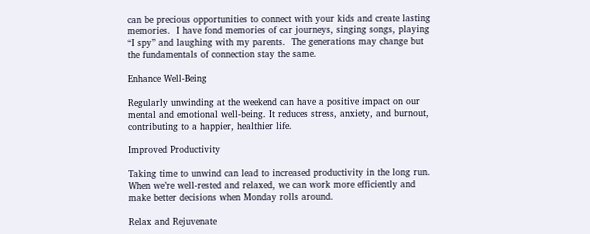can be precious opportunities to connect with your kids and create lasting memories.  I have fond memories of car journeys, singing songs, playing “I spy” and laughing with my parents.  The generations may change but the fundamentals of connection stay the same.

Enhance Well-Being

Regularly unwinding at the weekend can have a positive impact on our mental and emotional well-being. It reduces stress, anxiety, and burnout, contributing to a happier, healthier life.

Improved Productivity

Taking time to unwind can lead to increased productivity in the long run. When we’re well-rested and relaxed, we can work more efficiently and make better decisions when Monday rolls around.

Relax and Rejuvenate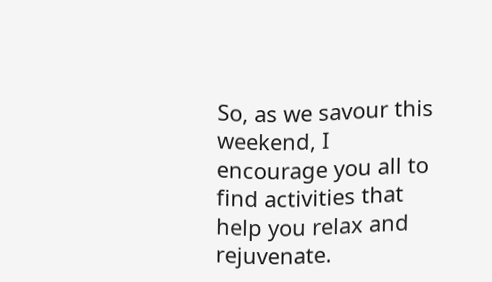So, as we savour this weekend, I encourage you all to find activities that help you relax and rejuvenate.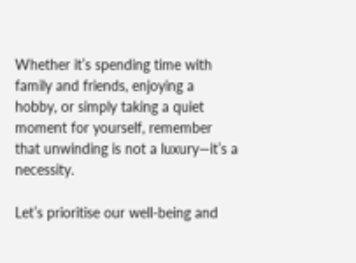Whether it’s spending time with family and friends, enjoying a hobby, or simply taking a quiet moment for yourself, remember that unwinding is not a luxury—it’s a necessity.

Let’s prioritise our well-being and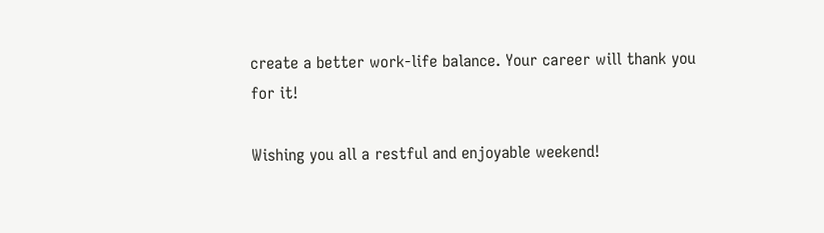create a better work-life balance. Your career will thank you for it!

Wishing you all a restful and enjoyable weekend!